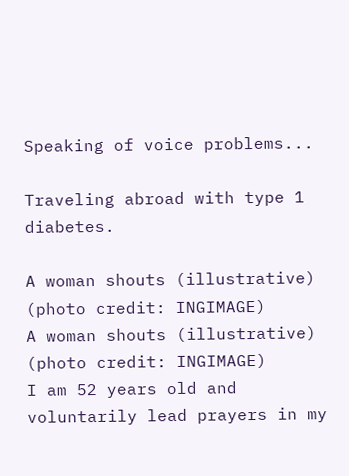Speaking of voice problems...

Traveling abroad with type 1 diabetes.

A woman shouts (illustrative) (photo credit: INGIMAGE)
A woman shouts (illustrative)
(photo credit: INGIMAGE)
I am 52 years old and voluntarily lead prayers in my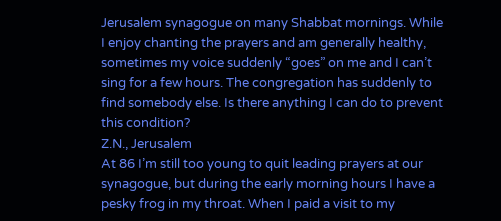Jerusalem synagogue on many Shabbat mornings. While I enjoy chanting the prayers and am generally healthy, sometimes my voice suddenly “goes” on me and I can’t sing for a few hours. The congregation has suddenly to find somebody else. Is there anything I can do to prevent this condition?
Z.N., Jerusalem
At 86 I’m still too young to quit leading prayers at our synagogue, but during the early morning hours I have a pesky frog in my throat. When I paid a visit to my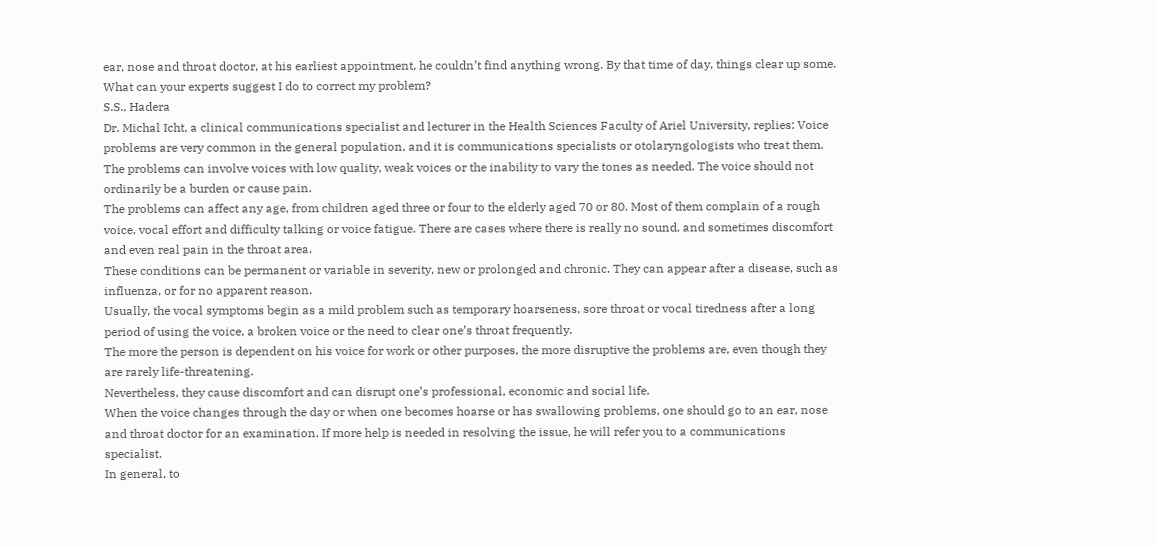ear, nose and throat doctor, at his earliest appointment, he couldn’t find anything wrong. By that time of day, things clear up some. What can your experts suggest I do to correct my problem?
S.S., Hadera
Dr. Michal Icht, a clinical communications specialist and lecturer in the Health Sciences Faculty of Ariel University, replies: Voice problems are very common in the general population, and it is communications specialists or otolaryngologists who treat them. The problems can involve voices with low quality, weak voices or the inability to vary the tones as needed. The voice should not ordinarily be a burden or cause pain.
The problems can affect any age, from children aged three or four to the elderly aged 70 or 80. Most of them complain of a rough voice, vocal effort and difficulty talking or voice fatigue. There are cases where there is really no sound, and sometimes discomfort and even real pain in the throat area.
These conditions can be permanent or variable in severity, new or prolonged and chronic. They can appear after a disease, such as influenza, or for no apparent reason.
Usually, the vocal symptoms begin as a mild problem such as temporary hoarseness, sore throat or vocal tiredness after a long period of using the voice, a broken voice or the need to clear one’s throat frequently.
The more the person is dependent on his voice for work or other purposes, the more disruptive the problems are, even though they are rarely life-threatening.
Nevertheless, they cause discomfort and can disrupt one’s professional, economic and social life.
When the voice changes through the day or when one becomes hoarse or has swallowing problems, one should go to an ear, nose and throat doctor for an examination. If more help is needed in resolving the issue, he will refer you to a communications specialist.
In general, to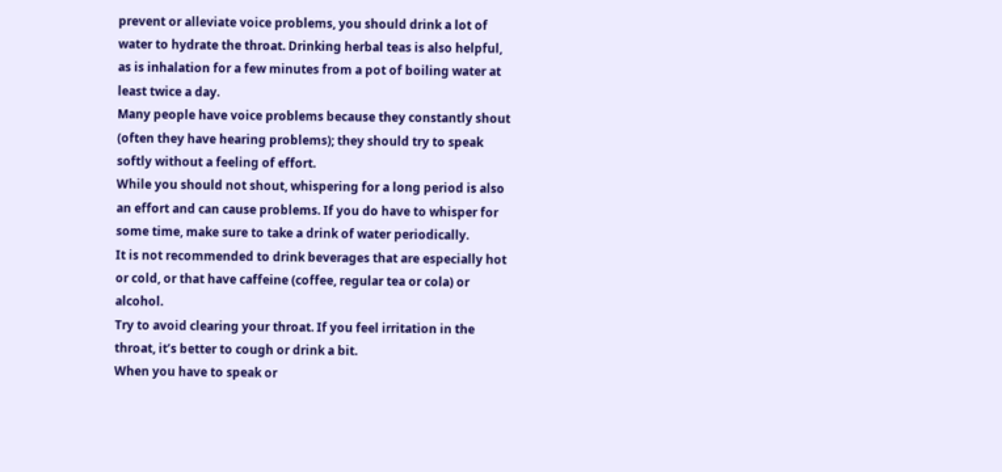prevent or alleviate voice problems, you should drink a lot of water to hydrate the throat. Drinking herbal teas is also helpful, as is inhalation for a few minutes from a pot of boiling water at least twice a day.
Many people have voice problems because they constantly shout (often they have hearing problems); they should try to speak softly without a feeling of effort.
While you should not shout, whispering for a long period is also an effort and can cause problems. If you do have to whisper for some time, make sure to take a drink of water periodically.
It is not recommended to drink beverages that are especially hot or cold, or that have caffeine (coffee, regular tea or cola) or alcohol.
Try to avoid clearing your throat. If you feel irritation in the throat, it’s better to cough or drink a bit.
When you have to speak or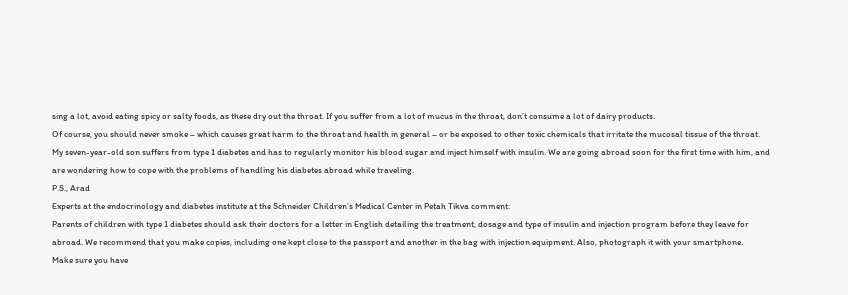sing a lot, avoid eating spicy or salty foods, as these dry out the throat. If you suffer from a lot of mucus in the throat, don’t consume a lot of dairy products.
Of course, you should never smoke – which causes great harm to the throat and health in general – or be exposed to other toxic chemicals that irritate the mucosal tissue of the throat.
My seven-year-old son suffers from type 1 diabetes and has to regularly monitor his blood sugar and inject himself with insulin. We are going abroad soon for the first time with him, and are wondering how to cope with the problems of handling his diabetes abroad while traveling.
P.S., Arad
Experts at the endocrinology and diabetes institute at the Schneider Children’s Medical Center in Petah Tikva comment:
Parents of children with type 1 diabetes should ask their doctors for a letter in English detailing the treatment, dosage and type of insulin and injection program before they leave for abroad. We recommend that you make copies, including one kept close to the passport and another in the bag with injection equipment. Also, photograph it with your smartphone.
Make sure you have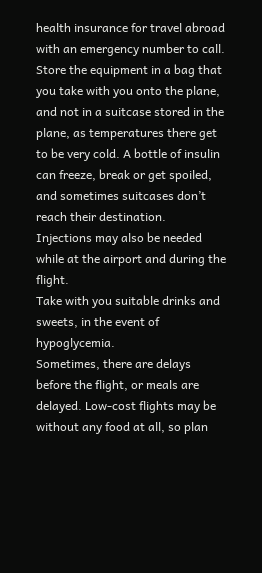health insurance for travel abroad with an emergency number to call. Store the equipment in a bag that you take with you onto the plane, and not in a suitcase stored in the plane, as temperatures there get to be very cold. A bottle of insulin can freeze, break or get spoiled, and sometimes suitcases don’t reach their destination.
Injections may also be needed while at the airport and during the flight.
Take with you suitable drinks and sweets, in the event of hypoglycemia.
Sometimes, there are delays before the flight, or meals are delayed. Low-cost flights may be without any food at all, so plan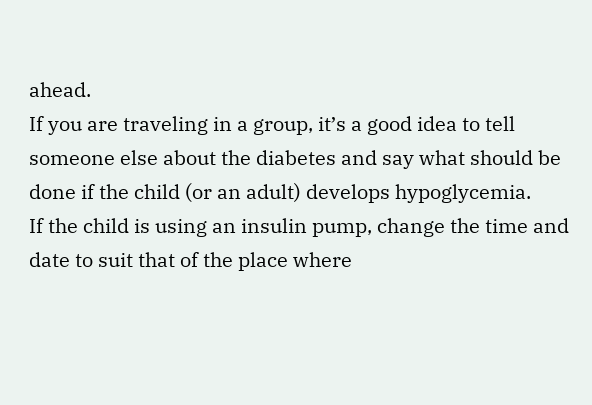ahead.
If you are traveling in a group, it’s a good idea to tell someone else about the diabetes and say what should be done if the child (or an adult) develops hypoglycemia.
If the child is using an insulin pump, change the time and date to suit that of the place where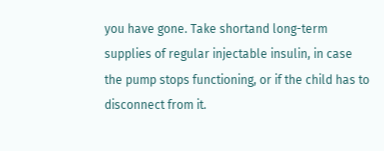you have gone. Take shortand long-term supplies of regular injectable insulin, in case the pump stops functioning, or if the child has to disconnect from it.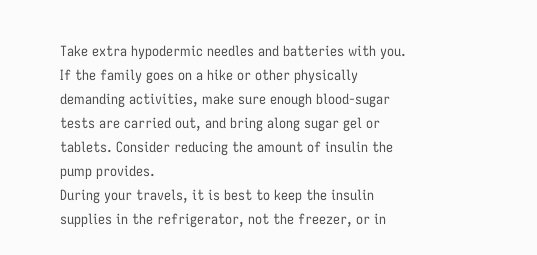Take extra hypodermic needles and batteries with you.
If the family goes on a hike or other physically demanding activities, make sure enough blood-sugar tests are carried out, and bring along sugar gel or tablets. Consider reducing the amount of insulin the pump provides.
During your travels, it is best to keep the insulin supplies in the refrigerator, not the freezer, or in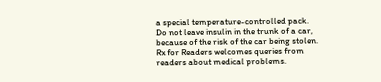a special temperature-controlled pack. Do not leave insulin in the trunk of a car, because of the risk of the car being stolen.
Rx for Readers welcomes queries from readers about medical problems.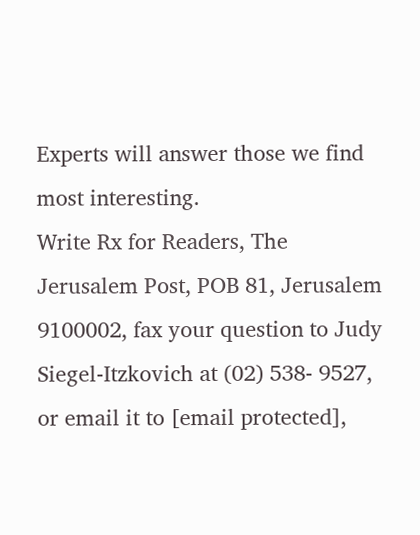Experts will answer those we find most interesting.
Write Rx for Readers, The Jerusalem Post, POB 81, Jerusalem 9100002, fax your question to Judy Siegel-Itzkovich at (02) 538- 9527, or email it to [email protected],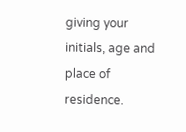giving your initials, age and place of residence.